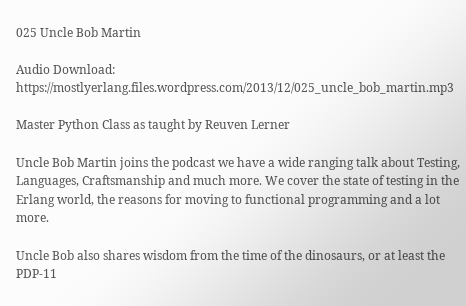025 Uncle Bob Martin

Audio Download: https://mostlyerlang.files.wordpress.com/2013/12/025_uncle_bob_martin.mp3

Master Python Class as taught by Reuven Lerner

Uncle Bob Martin joins the podcast we have a wide ranging talk about Testing, Languages, Craftsmanship and much more. We cover the state of testing in the Erlang world, the reasons for moving to functional programming and a lot more.

Uncle Bob also shares wisdom from the time of the dinosaurs, or at least the PDP-11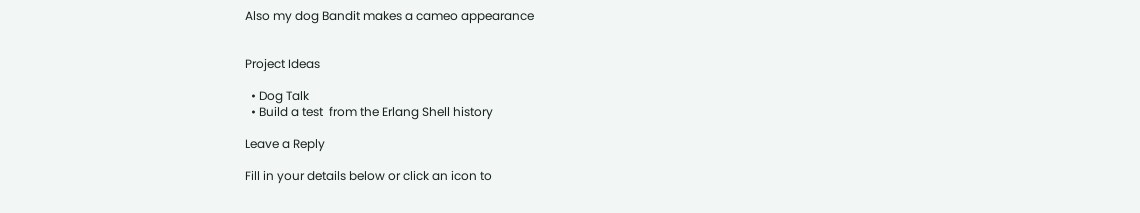Also my dog Bandit makes a cameo appearance


Project Ideas

  • Dog Talk
  • Build a test  from the Erlang Shell history

Leave a Reply

Fill in your details below or click an icon to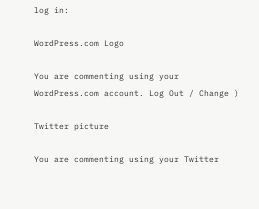log in:

WordPress.com Logo

You are commenting using your WordPress.com account. Log Out / Change )

Twitter picture

You are commenting using your Twitter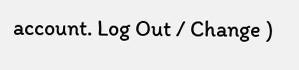account. Log Out / Change )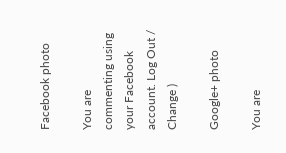Facebook photo

You are commenting using your Facebook account. Log Out / Change )

Google+ photo

You are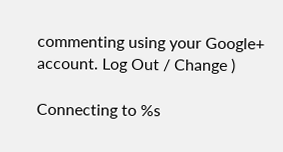commenting using your Google+ account. Log Out / Change )

Connecting to %s